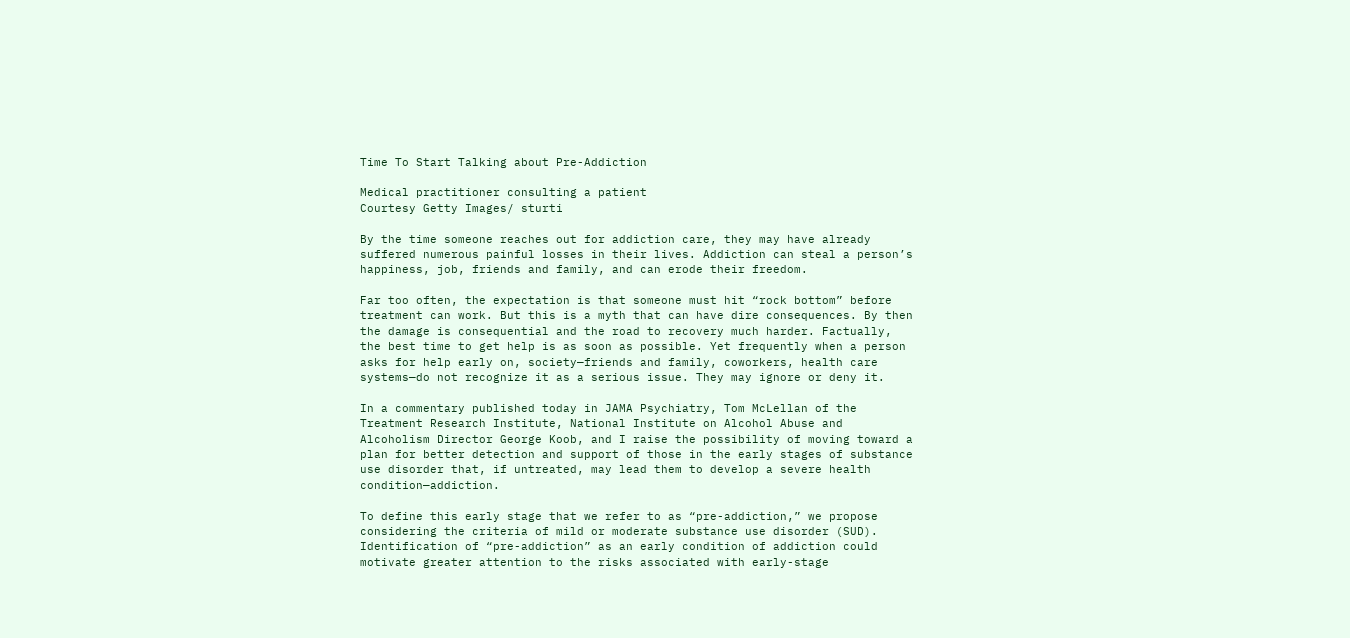Time To Start Talking about Pre-Addiction

Medical practitioner consulting a patient
Courtesy Getty Images/ sturti

By the time someone reaches out for addiction care, they may have already suffered numerous painful losses in their lives. Addiction can steal a person’s happiness, job, friends and family, and can erode their freedom.

Far too often, the expectation is that someone must hit “rock bottom” before treatment can work. But this is a myth that can have dire consequences. By then the damage is consequential and the road to recovery much harder. Factually, the best time to get help is as soon as possible. Yet frequently when a person asks for help early on, society—friends and family, coworkers, health care systems—do not recognize it as a serious issue. They may ignore or deny it.

In a commentary published today in JAMA Psychiatry, Tom McLellan of the Treatment Research Institute, National Institute on Alcohol Abuse and Alcoholism Director George Koob, and I raise the possibility of moving toward a plan for better detection and support of those in the early stages of substance use disorder that, if untreated, may lead them to develop a severe health condition—addiction.

To define this early stage that we refer to as “pre-addiction,” we propose considering the criteria of mild or moderate substance use disorder (SUD). Identification of “pre-addiction” as an early condition of addiction could motivate greater attention to the risks associated with early-stage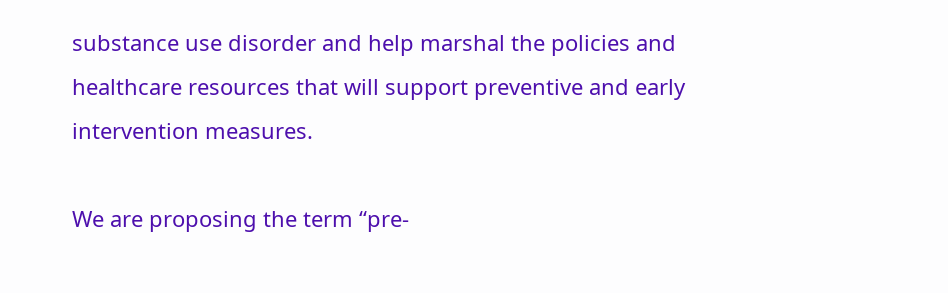substance use disorder and help marshal the policies and healthcare resources that will support preventive and early intervention measures.

We are proposing the term “pre-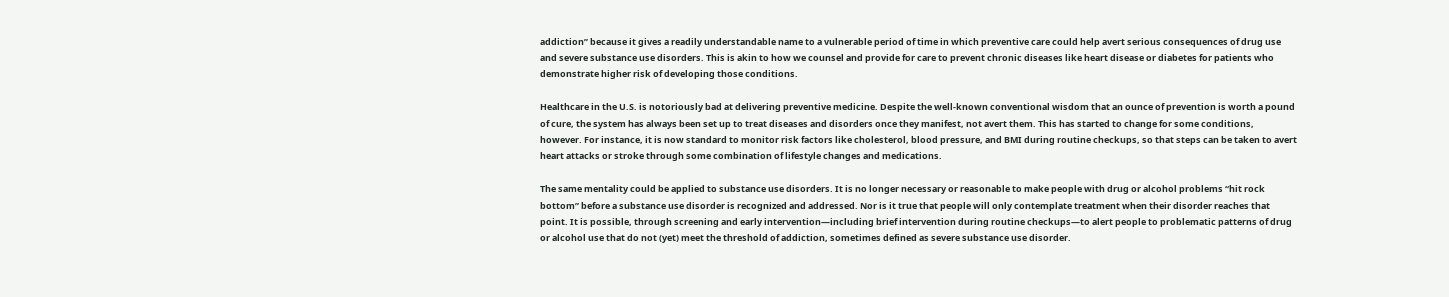addiction” because it gives a readily understandable name to a vulnerable period of time in which preventive care could help avert serious consequences of drug use and severe substance use disorders. This is akin to how we counsel and provide for care to prevent chronic diseases like heart disease or diabetes for patients who demonstrate higher risk of developing those conditions.

Healthcare in the U.S. is notoriously bad at delivering preventive medicine. Despite the well-known conventional wisdom that an ounce of prevention is worth a pound of cure, the system has always been set up to treat diseases and disorders once they manifest, not avert them. This has started to change for some conditions, however. For instance, it is now standard to monitor risk factors like cholesterol, blood pressure, and BMI during routine checkups, so that steps can be taken to avert heart attacks or stroke through some combination of lifestyle changes and medications.

The same mentality could be applied to substance use disorders. It is no longer necessary or reasonable to make people with drug or alcohol problems “hit rock bottom” before a substance use disorder is recognized and addressed. Nor is it true that people will only contemplate treatment when their disorder reaches that point. It is possible, through screening and early intervention—including brief intervention during routine checkups—to alert people to problematic patterns of drug or alcohol use that do not (yet) meet the threshold of addiction, sometimes defined as severe substance use disorder.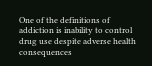One of the definitions of addiction is inability to control drug use despite adverse health consequences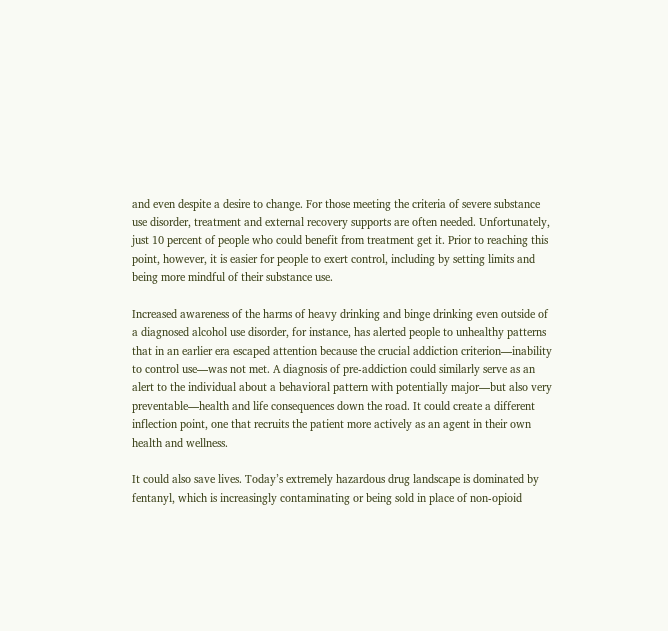and even despite a desire to change. For those meeting the criteria of severe substance use disorder, treatment and external recovery supports are often needed. Unfortunately, just 10 percent of people who could benefit from treatment get it. Prior to reaching this point, however, it is easier for people to exert control, including by setting limits and being more mindful of their substance use.

Increased awareness of the harms of heavy drinking and binge drinking even outside of a diagnosed alcohol use disorder, for instance, has alerted people to unhealthy patterns that in an earlier era escaped attention because the crucial addiction criterion—inability to control use—was not met. A diagnosis of pre-addiction could similarly serve as an alert to the individual about a behavioral pattern with potentially major—but also very preventable—health and life consequences down the road. It could create a different inflection point, one that recruits the patient more actively as an agent in their own health and wellness.

It could also save lives. Today’s extremely hazardous drug landscape is dominated by fentanyl, which is increasingly contaminating or being sold in place of non-opioid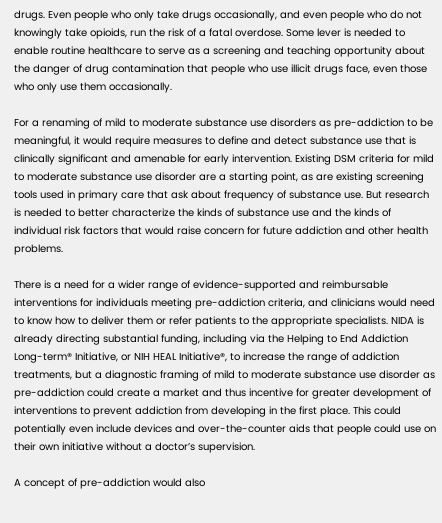drugs. Even people who only take drugs occasionally, and even people who do not knowingly take opioids, run the risk of a fatal overdose. Some lever is needed to enable routine healthcare to serve as a screening and teaching opportunity about the danger of drug contamination that people who use illicit drugs face, even those who only use them occasionally.

For a renaming of mild to moderate substance use disorders as pre-addiction to be meaningful, it would require measures to define and detect substance use that is clinically significant and amenable for early intervention. Existing DSM criteria for mild to moderate substance use disorder are a starting point, as are existing screening tools used in primary care that ask about frequency of substance use. But research is needed to better characterize the kinds of substance use and the kinds of individual risk factors that would raise concern for future addiction and other health problems.

There is a need for a wider range of evidence-supported and reimbursable interventions for individuals meeting pre-addiction criteria, and clinicians would need to know how to deliver them or refer patients to the appropriate specialists. NIDA is already directing substantial funding, including via the Helping to End Addiction Long-term® Initiative, or NIH HEAL Initiative®, to increase the range of addiction treatments, but a diagnostic framing of mild to moderate substance use disorder as pre-addiction could create a market and thus incentive for greater development of interventions to prevent addiction from developing in the first place. This could potentially even include devices and over-the-counter aids that people could use on their own initiative without a doctor’s supervision.

A concept of pre-addiction would also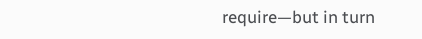require—but in turn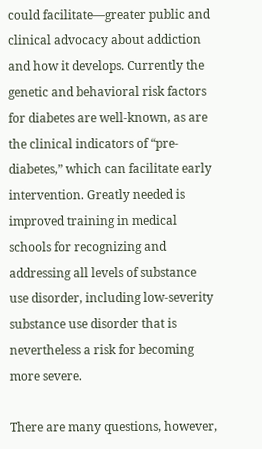could facilitate—greater public and clinical advocacy about addiction and how it develops. Currently the genetic and behavioral risk factors for diabetes are well-known, as are the clinical indicators of “pre-diabetes,” which can facilitate early intervention. Greatly needed is improved training in medical schools for recognizing and addressing all levels of substance use disorder, including low-severity substance use disorder that is nevertheless a risk for becoming more severe.

There are many questions, however,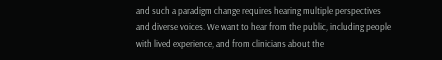and such a paradigm change requires hearing multiple perspectives and diverse voices. We want to hear from the public, including people with lived experience, and from clinicians about the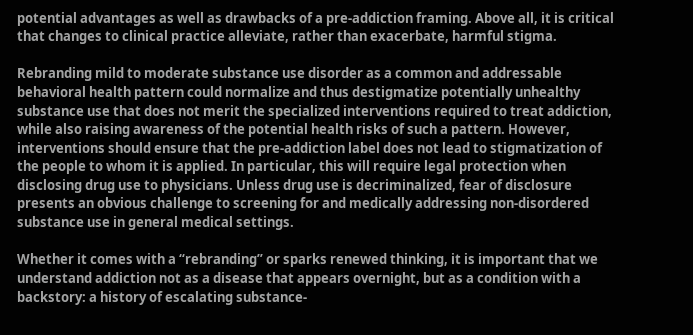potential advantages as well as drawbacks of a pre-addiction framing. Above all, it is critical that changes to clinical practice alleviate, rather than exacerbate, harmful stigma.

Rebranding mild to moderate substance use disorder as a common and addressable behavioral health pattern could normalize and thus destigmatize potentially unhealthy substance use that does not merit the specialized interventions required to treat addiction, while also raising awareness of the potential health risks of such a pattern. However, interventions should ensure that the pre-addiction label does not lead to stigmatization of the people to whom it is applied. In particular, this will require legal protection when disclosing drug use to physicians. Unless drug use is decriminalized, fear of disclosure presents an obvious challenge to screening for and medically addressing non-disordered substance use in general medical settings.

Whether it comes with a “rebranding” or sparks renewed thinking, it is important that we understand addiction not as a disease that appears overnight, but as a condition with a backstory: a history of escalating substance-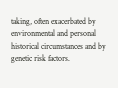taking, often exacerbated by environmental and personal historical circumstances and by genetic risk factors.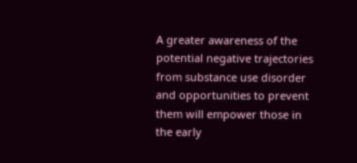A greater awareness of the potential negative trajectories from substance use disorder and opportunities to prevent them will empower those in the early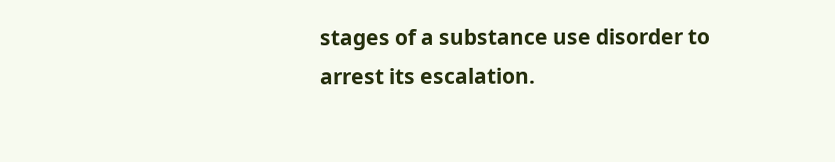stages of a substance use disorder to arrest its escalation.